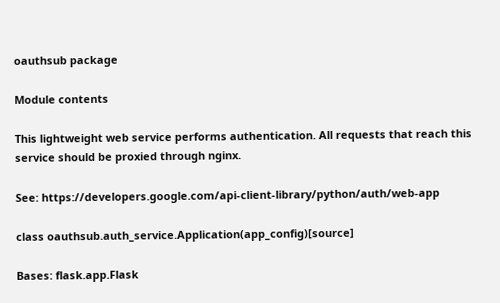oauthsub package

Module contents

This lightweight web service performs authentication. All requests that reach this service should be proxied through nginx.

See: https://developers.google.com/api-client-library/python/auth/web-app

class oauthsub.auth_service.Application(app_config)[source]

Bases: flask.app.Flask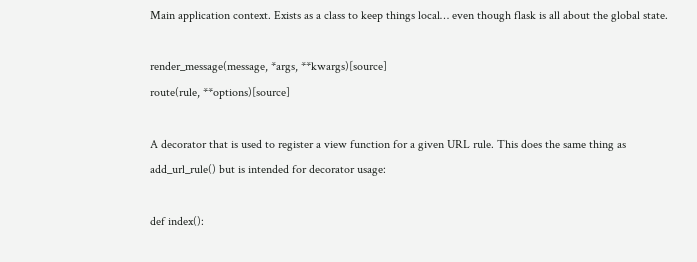Main application context. Exists as a class to keep things local… even though flask is all about the global state.

render_message(message, *args, **kwargs)[source]
route(rule, **options)[source]

A decorator that is used to register a view function for a given URL rule. This does the same thing as add_url_rule() but is intended for decorator usage:

def index():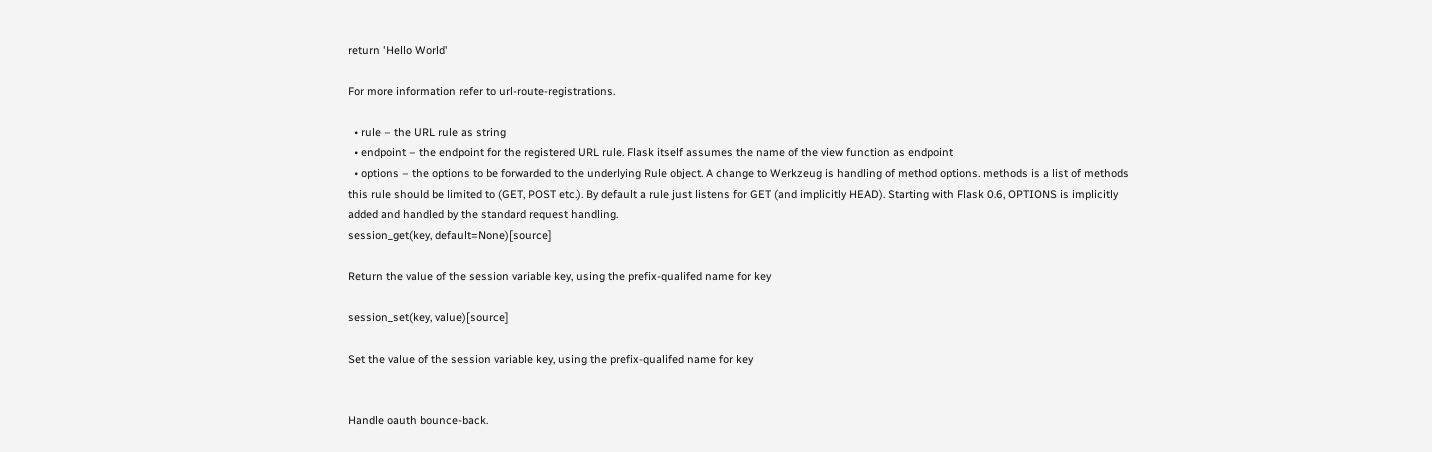return 'Hello World'

For more information refer to url-route-registrations.

  • rule – the URL rule as string
  • endpoint – the endpoint for the registered URL rule. Flask itself assumes the name of the view function as endpoint
  • options – the options to be forwarded to the underlying Rule object. A change to Werkzeug is handling of method options. methods is a list of methods this rule should be limited to (GET, POST etc.). By default a rule just listens for GET (and implicitly HEAD). Starting with Flask 0.6, OPTIONS is implicitly added and handled by the standard request handling.
session_get(key, default=None)[source]

Return the value of the session variable key, using the prefix-qualifed name for key

session_set(key, value)[source]

Set the value of the session variable key, using the prefix-qualifed name for key


Handle oauth bounce-back.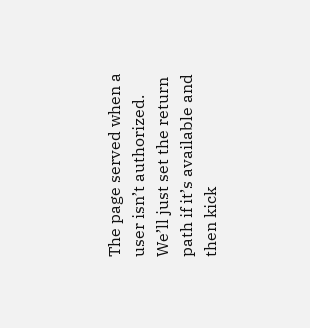The page served when a user isn’t authorized. We’ll just set the return path if it’s available and then kick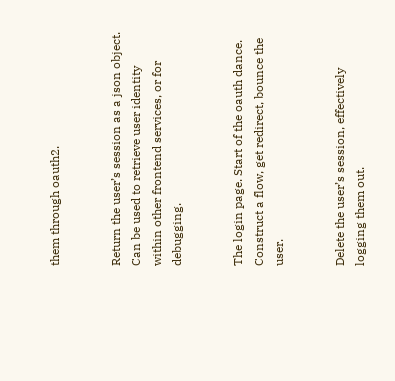them through oauth2.


Return the user’s session as a json object. Can be used to retrieve user identity within other frontend services, or for debugging.


The login page. Start of the oauth dance. Construct a flow, get redirect, bounce the user.


Delete the user’s session, effectively logging them out.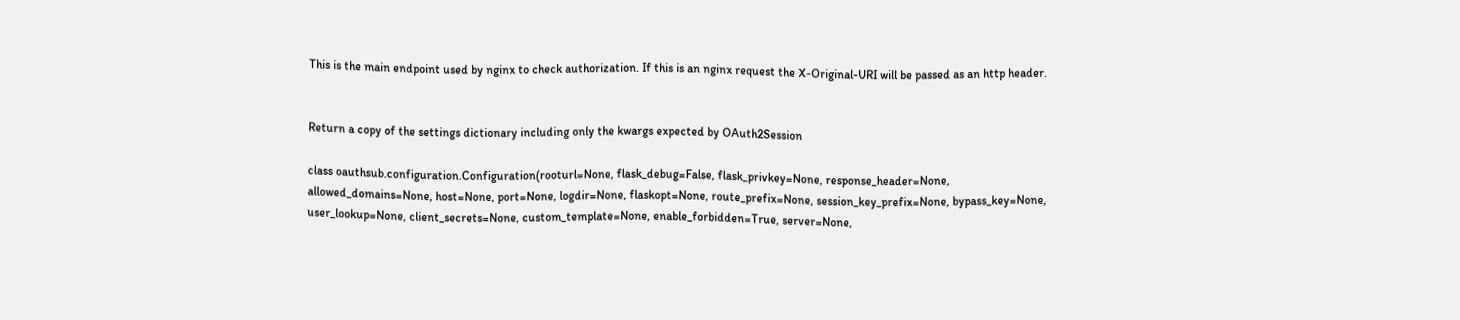This is the main endpoint used by nginx to check authorization. If this is an nginx request the X-Original-URI will be passed as an http header.


Return a copy of the settings dictionary including only the kwargs expected by OAuth2Session

class oauthsub.configuration.Configuration(rooturl=None, flask_debug=False, flask_privkey=None, response_header=None, allowed_domains=None, host=None, port=None, logdir=None, flaskopt=None, route_prefix=None, session_key_prefix=None, bypass_key=None, user_lookup=None, client_secrets=None, custom_template=None, enable_forbidden=True, server=None,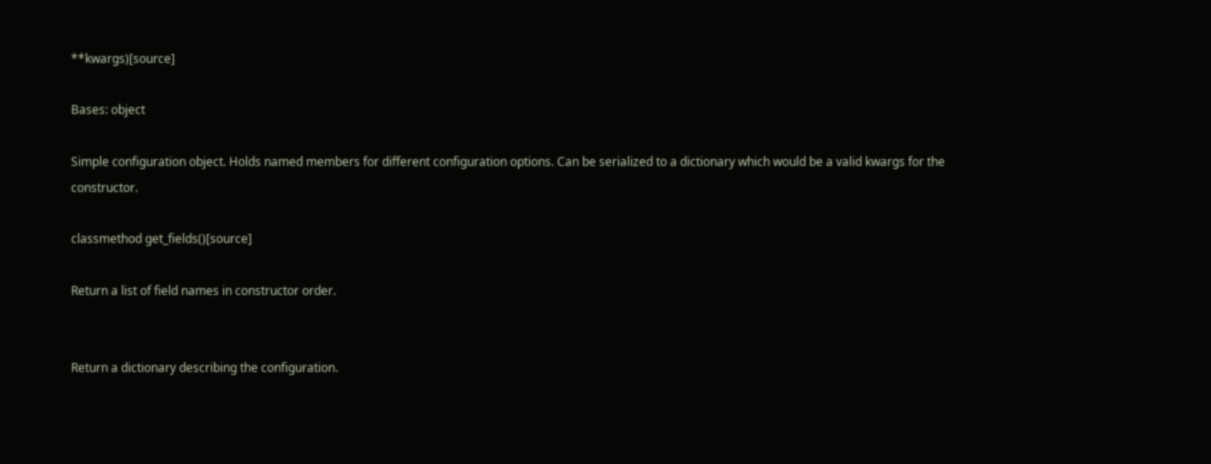**kwargs)[source]

Bases: object

Simple configuration object. Holds named members for different configuration options. Can be serialized to a dictionary which would be a valid kwargs for the constructor.

classmethod get_fields()[source]

Return a list of field names in constructor order.


Return a dictionary describing the configuration.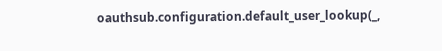oauthsub.configuration.default_user_lookup(_,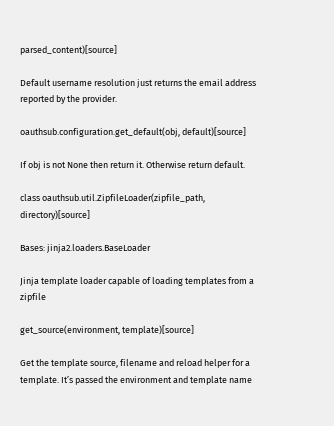parsed_content)[source]

Default username resolution just returns the email address reported by the provider.

oauthsub.configuration.get_default(obj, default)[source]

If obj is not None then return it. Otherwise return default.

class oauthsub.util.ZipfileLoader(zipfile_path, directory)[source]

Bases: jinja2.loaders.BaseLoader

Jinja template loader capable of loading templates from a zipfile

get_source(environment, template)[source]

Get the template source, filename and reload helper for a template. It’s passed the environment and template name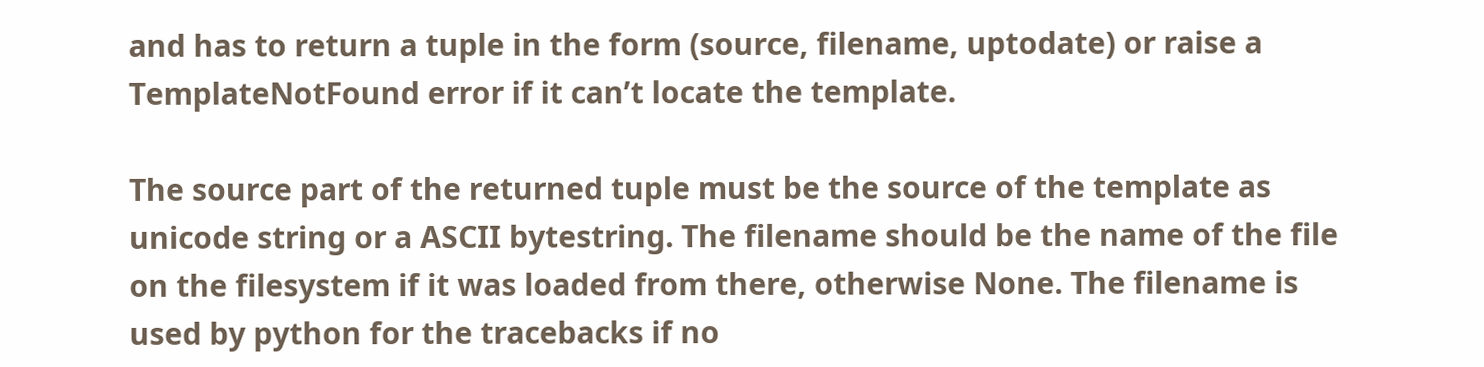and has to return a tuple in the form (source, filename, uptodate) or raise a TemplateNotFound error if it can’t locate the template.

The source part of the returned tuple must be the source of the template as unicode string or a ASCII bytestring. The filename should be the name of the file on the filesystem if it was loaded from there, otherwise None. The filename is used by python for the tracebacks if no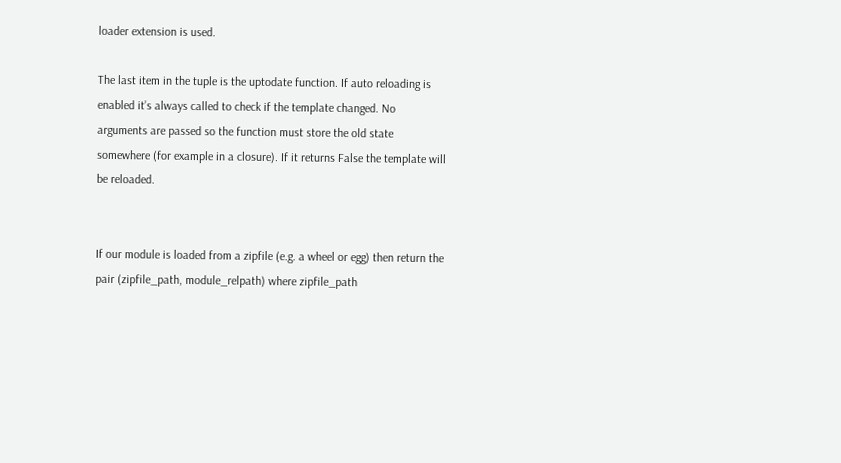loader extension is used.

The last item in the tuple is the uptodate function. If auto reloading is enabled it’s always called to check if the template changed. No arguments are passed so the function must store the old state somewhere (for example in a closure). If it returns False the template will be reloaded.


If our module is loaded from a zipfile (e.g. a wheel or egg) then return the pair (zipfile_path, module_relpath) where zipfile_path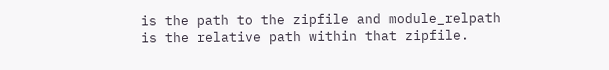is the path to the zipfile and module_relpath is the relative path within that zipfile.